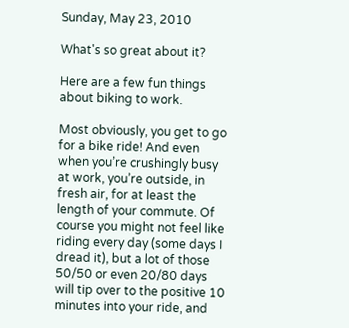Sunday, May 23, 2010

What's so great about it?

Here are a few fun things about biking to work.

Most obviously, you get to go for a bike ride! And even when you’re crushingly busy at work, you’re outside, in fresh air, for at least the length of your commute. Of course you might not feel like riding every day (some days I dread it), but a lot of those 50/50 or even 20/80 days will tip over to the positive 10 minutes into your ride, and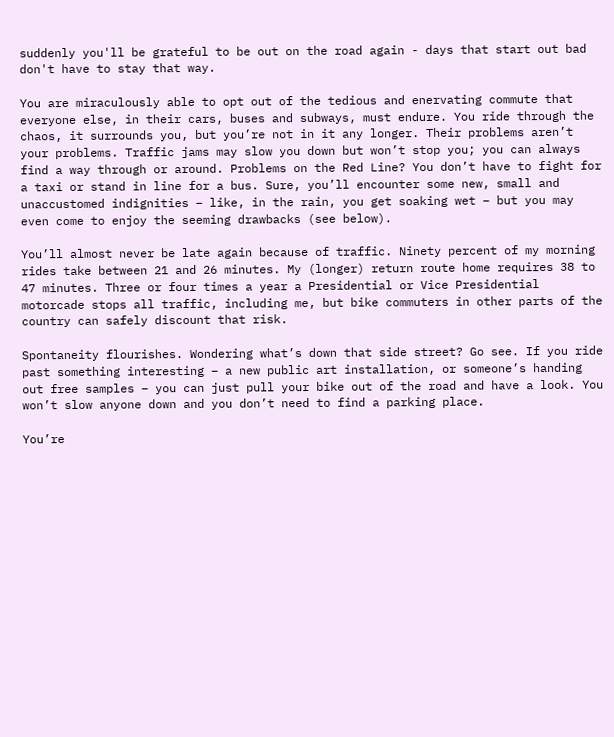suddenly you'll be grateful to be out on the road again - days that start out bad don't have to stay that way.

You are miraculously able to opt out of the tedious and enervating commute that everyone else, in their cars, buses and subways, must endure. You ride through the chaos, it surrounds you, but you’re not in it any longer. Their problems aren’t your problems. Traffic jams may slow you down but won’t stop you; you can always find a way through or around. Problems on the Red Line? You don’t have to fight for a taxi or stand in line for a bus. Sure, you’ll encounter some new, small and unaccustomed indignities – like, in the rain, you get soaking wet – but you may even come to enjoy the seeming drawbacks (see below).

You’ll almost never be late again because of traffic. Ninety percent of my morning rides take between 21 and 26 minutes. My (longer) return route home requires 38 to 47 minutes. Three or four times a year a Presidential or Vice Presidential motorcade stops all traffic, including me, but bike commuters in other parts of the country can safely discount that risk.

Spontaneity flourishes. Wondering what’s down that side street? Go see. If you ride past something interesting – a new public art installation, or someone’s handing out free samples – you can just pull your bike out of the road and have a look. You won’t slow anyone down and you don’t need to find a parking place.

You’re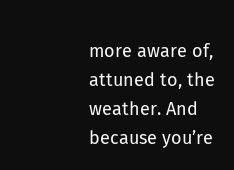more aware of, attuned to, the weather. And because you’re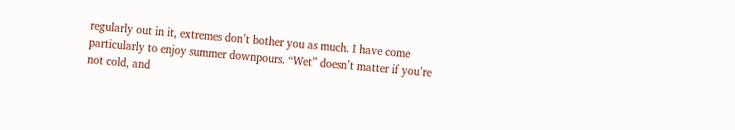regularly out in it, extremes don’t bother you as much. I have come particularly to enjoy summer downpours. “Wet” doesn’t matter if you’re not cold, and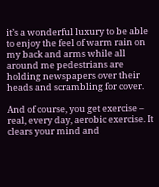it’s a wonderful luxury to be able to enjoy the feel of warm rain on my back and arms while all around me pedestrians are holding newspapers over their heads and scrambling for cover.

And of course, you get exercise – real, every day, aerobic exercise. It clears your mind and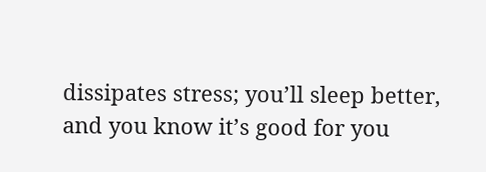dissipates stress; you’ll sleep better, and you know it’s good for you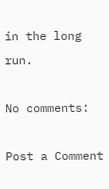in the long run.

No comments:

Post a Comment